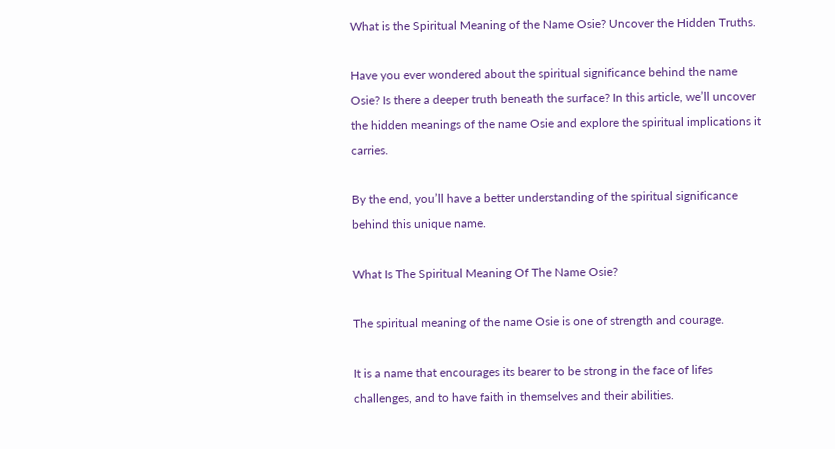What is the Spiritual Meaning of the Name Osie? Uncover the Hidden Truths.

Have you ever wondered about the spiritual significance behind the name Osie? Is there a deeper truth beneath the surface? In this article, we’ll uncover the hidden meanings of the name Osie and explore the spiritual implications it carries.

By the end, you’ll have a better understanding of the spiritual significance behind this unique name.

What Is The Spiritual Meaning Of The Name Osie?

The spiritual meaning of the name Osie is one of strength and courage.

It is a name that encourages its bearer to be strong in the face of lifes challenges, and to have faith in themselves and their abilities.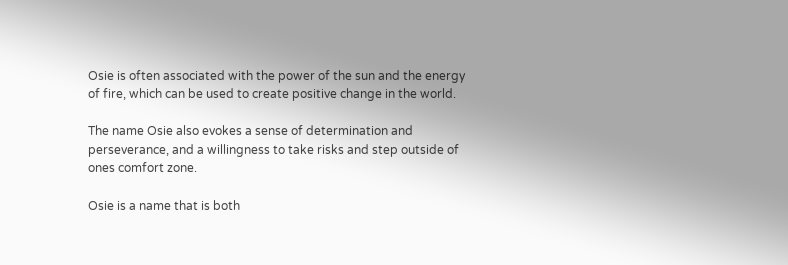Osie is often associated with the power of the sun and the energy of fire, which can be used to create positive change in the world.

The name Osie also evokes a sense of determination and perseverance, and a willingness to take risks and step outside of ones comfort zone.

Osie is a name that is both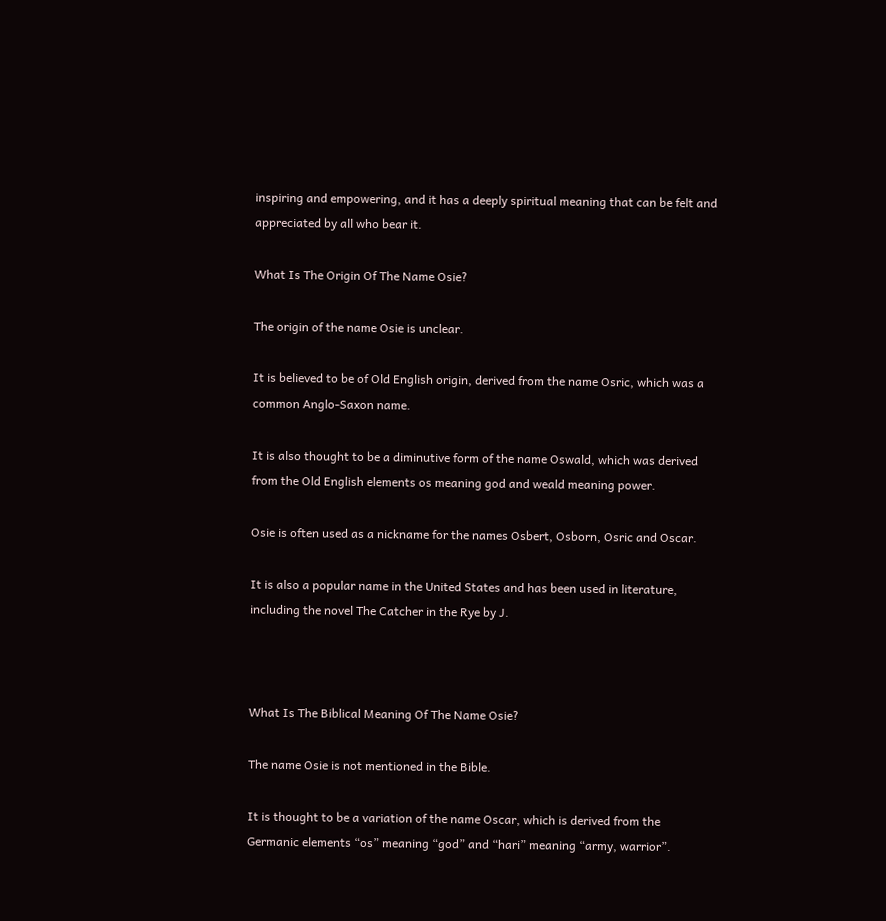inspiring and empowering, and it has a deeply spiritual meaning that can be felt and appreciated by all who bear it.

What Is The Origin Of The Name Osie?

The origin of the name Osie is unclear.

It is believed to be of Old English origin, derived from the name Osric, which was a common Anglo-Saxon name.

It is also thought to be a diminutive form of the name Oswald, which was derived from the Old English elements os meaning god and weald meaning power.

Osie is often used as a nickname for the names Osbert, Osborn, Osric and Oscar.

It is also a popular name in the United States and has been used in literature, including the novel The Catcher in the Rye by J.



What Is The Biblical Meaning Of The Name Osie?

The name Osie is not mentioned in the Bible.

It is thought to be a variation of the name Oscar, which is derived from the Germanic elements “os” meaning “god” and “hari” meaning “army, warrior”.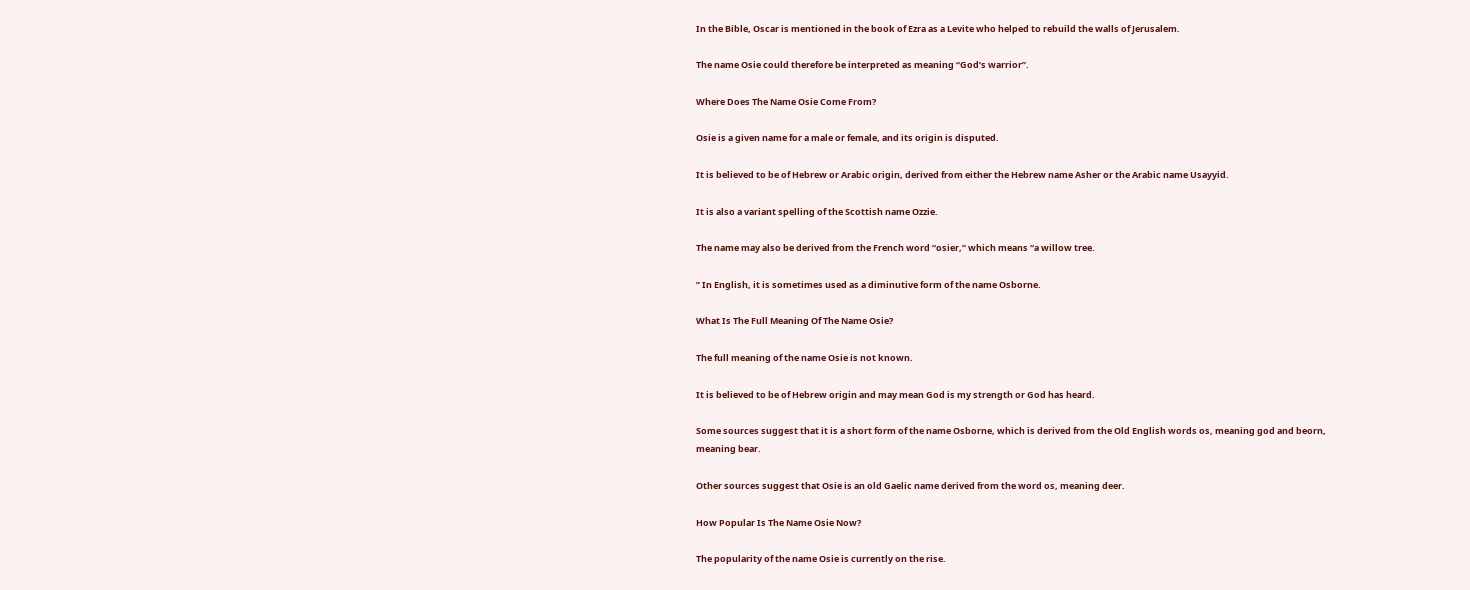In the Bible, Oscar is mentioned in the book of Ezra as a Levite who helped to rebuild the walls of Jerusalem.

The name Osie could therefore be interpreted as meaning “God’s warrior”.

Where Does The Name Osie Come From?

Osie is a given name for a male or female, and its origin is disputed.

It is believed to be of Hebrew or Arabic origin, derived from either the Hebrew name Asher or the Arabic name Usayyid.

It is also a variant spelling of the Scottish name Ozzie.

The name may also be derived from the French word “osier,” which means “a willow tree.

” In English, it is sometimes used as a diminutive form of the name Osborne.

What Is The Full Meaning Of The Name Osie?

The full meaning of the name Osie is not known.

It is believed to be of Hebrew origin and may mean God is my strength or God has heard.

Some sources suggest that it is a short form of the name Osborne, which is derived from the Old English words os, meaning god and beorn, meaning bear.

Other sources suggest that Osie is an old Gaelic name derived from the word os, meaning deer.

How Popular Is The Name Osie Now?

The popularity of the name Osie is currently on the rise.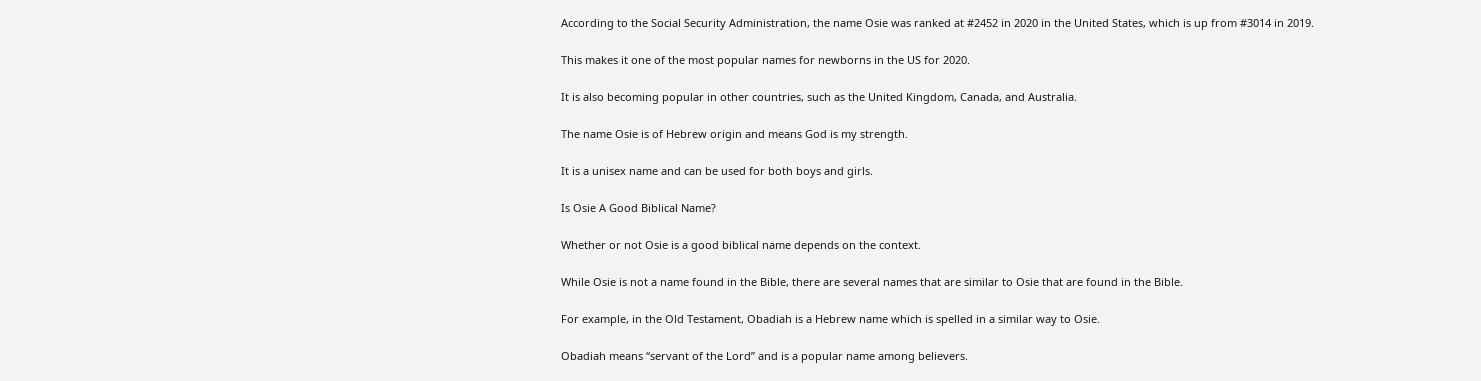According to the Social Security Administration, the name Osie was ranked at #2452 in 2020 in the United States, which is up from #3014 in 2019.

This makes it one of the most popular names for newborns in the US for 2020.

It is also becoming popular in other countries, such as the United Kingdom, Canada, and Australia.

The name Osie is of Hebrew origin and means God is my strength.

It is a unisex name and can be used for both boys and girls.

Is Osie A Good Biblical Name?

Whether or not Osie is a good biblical name depends on the context.

While Osie is not a name found in the Bible, there are several names that are similar to Osie that are found in the Bible.

For example, in the Old Testament, Obadiah is a Hebrew name which is spelled in a similar way to Osie.

Obadiah means “servant of the Lord” and is a popular name among believers.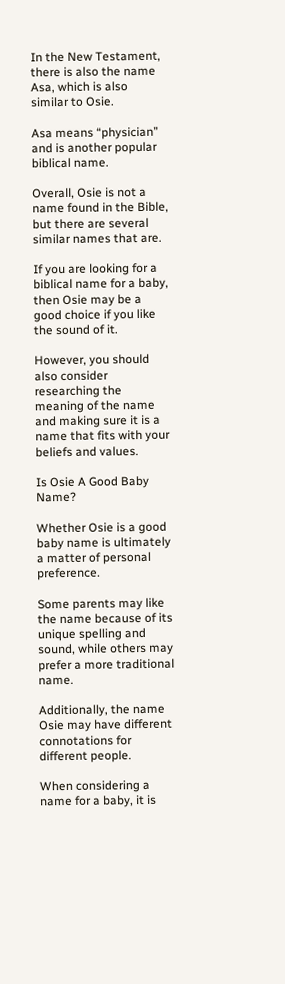In the New Testament, there is also the name Asa, which is also similar to Osie.

Asa means “physician” and is another popular biblical name.

Overall, Osie is not a name found in the Bible, but there are several similar names that are.

If you are looking for a biblical name for a baby, then Osie may be a good choice if you like the sound of it.

However, you should also consider researching the meaning of the name and making sure it is a name that fits with your beliefs and values.

Is Osie A Good Baby Name?

Whether Osie is a good baby name is ultimately a matter of personal preference.

Some parents may like the name because of its unique spelling and sound, while others may prefer a more traditional name.

Additionally, the name Osie may have different connotations for different people.

When considering a name for a baby, it is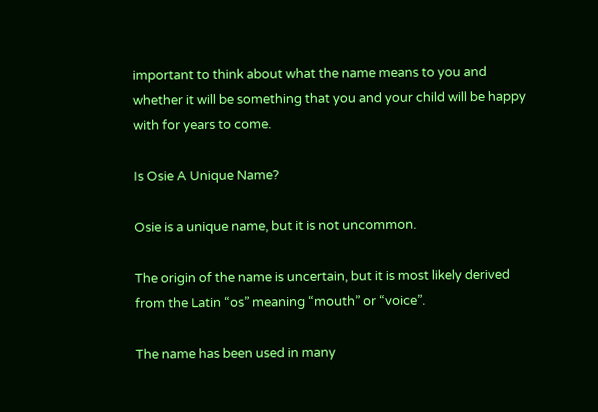important to think about what the name means to you and whether it will be something that you and your child will be happy with for years to come.

Is Osie A Unique Name?

Osie is a unique name, but it is not uncommon.

The origin of the name is uncertain, but it is most likely derived from the Latin “os” meaning “mouth” or “voice”.

The name has been used in many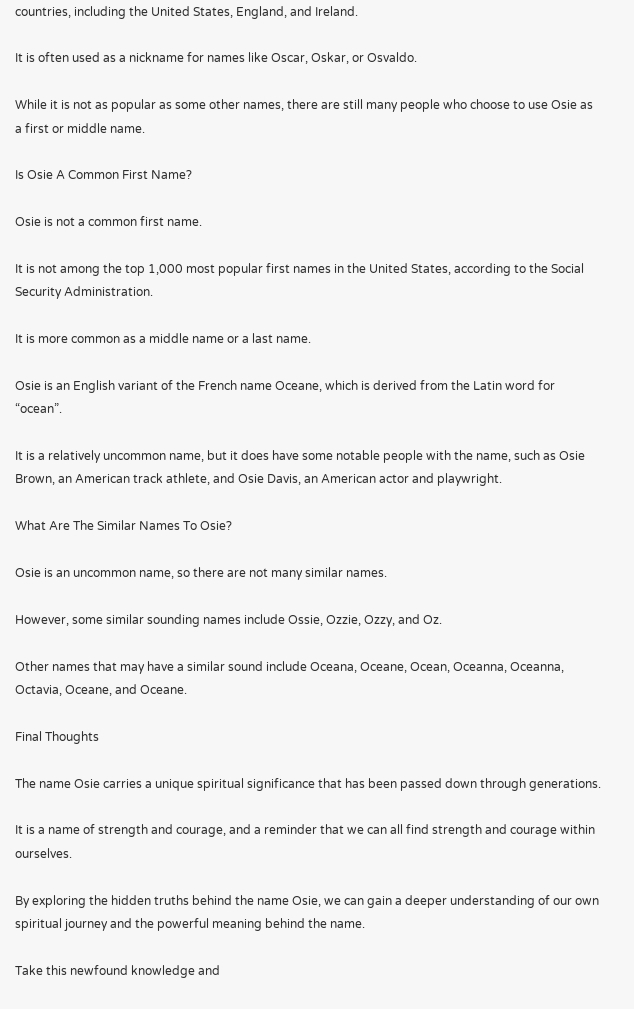countries, including the United States, England, and Ireland.

It is often used as a nickname for names like Oscar, Oskar, or Osvaldo.

While it is not as popular as some other names, there are still many people who choose to use Osie as a first or middle name.

Is Osie A Common First Name?

Osie is not a common first name.

It is not among the top 1,000 most popular first names in the United States, according to the Social Security Administration.

It is more common as a middle name or a last name.

Osie is an English variant of the French name Oceane, which is derived from the Latin word for “ocean”.

It is a relatively uncommon name, but it does have some notable people with the name, such as Osie Brown, an American track athlete, and Osie Davis, an American actor and playwright.

What Are The Similar Names To Osie?

Osie is an uncommon name, so there are not many similar names.

However, some similar sounding names include Ossie, Ozzie, Ozzy, and Oz.

Other names that may have a similar sound include Oceana, Oceane, Ocean, Oceanna, Oceanna, Octavia, Oceane, and Oceane.

Final Thoughts

The name Osie carries a unique spiritual significance that has been passed down through generations.

It is a name of strength and courage, and a reminder that we can all find strength and courage within ourselves.

By exploring the hidden truths behind the name Osie, we can gain a deeper understanding of our own spiritual journey and the powerful meaning behind the name.

Take this newfound knowledge and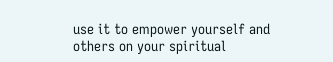use it to empower yourself and others on your spiritual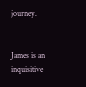journey.


James is an inquisitive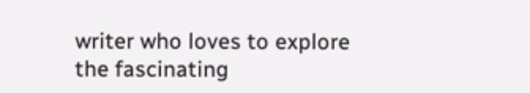writer who loves to explore the fascinating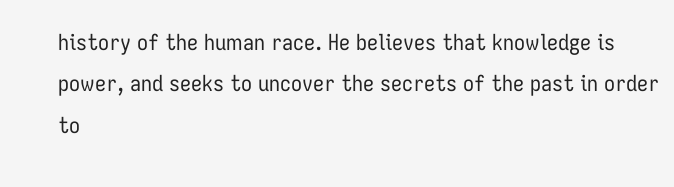history of the human race. He believes that knowledge is power, and seeks to uncover the secrets of the past in order to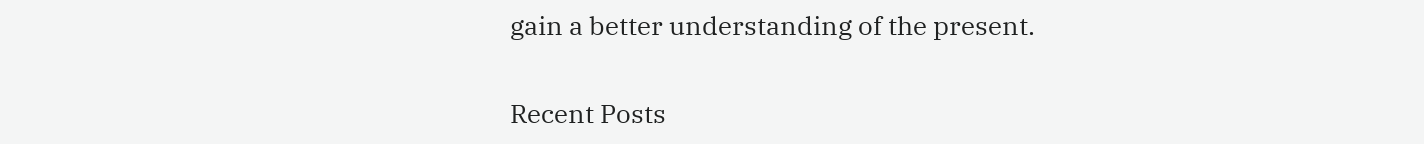gain a better understanding of the present.

Recent Posts